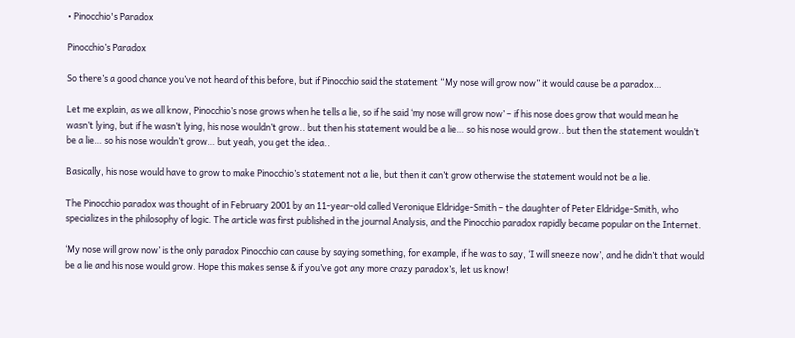• Pinocchio's Paradox

Pinocchio’s Paradox

So there’s a good chance you’ve not heard of this before, but if Pinocchio said the statement “My nose will grow now” it would cause be a paradox…

Let me explain, as we all know, Pinocchio’s nose grows when he tells a lie, so if he said ‘my nose will grow now’ – if his nose does grow that would mean he wasn’t lying, but if he wasn’t lying, his nose wouldn’t grow.. but then his statement would be a lie… so his nose would grow.. but then the statement wouldn’t be a lie… so his nose wouldn’t grow… but yeah, you get the idea..

Basically, his nose would have to grow to make Pinocchio’s statement not a lie, but then it can’t grow otherwise the statement would not be a lie.

The Pinocchio paradox was thought of in February 2001 by an 11-year-old called Veronique Eldridge-Smith – the daughter of Peter Eldridge-Smith, who specializes in the philosophy of logic. The article was first published in the journal Analysis, and the Pinocchio paradox rapidly became popular on the Internet.

‘My nose will grow now’ is the only paradox Pinocchio can cause by saying something, for example, if he was to say, ‘I will sneeze now’, and he didn’t that would be a lie and his nose would grow. Hope this makes sense & if you’ve got any more crazy paradox’s, let us know!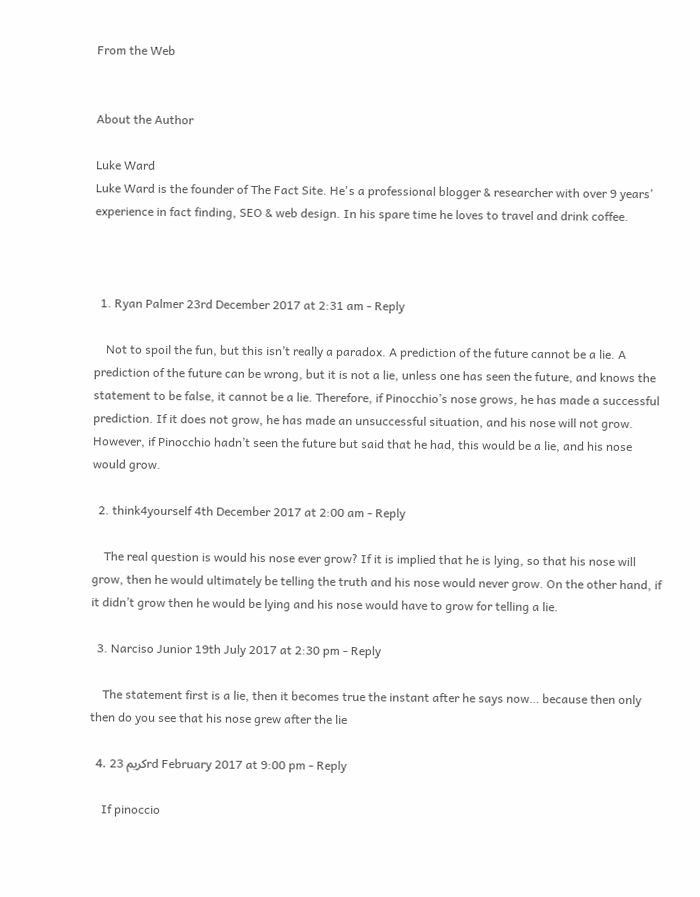From the Web


About the Author

Luke Ward
Luke Ward is the founder of The Fact Site. He's a professional blogger & researcher with over 9 years’ experience in fact finding, SEO & web design. In his spare time he loves to travel and drink coffee.



  1. Ryan Palmer 23rd December 2017 at 2:31 am - Reply

    Not to spoil the fun, but this isn’t really a paradox. A prediction of the future cannot be a lie. A prediction of the future can be wrong, but it is not a lie, unless one has seen the future, and knows the statement to be false, it cannot be a lie. Therefore, if Pinocchio’s nose grows, he has made a successful prediction. If it does not grow, he has made an unsuccessful situation, and his nose will not grow. However, if Pinocchio hadn’t seen the future but said that he had, this would be a lie, and his nose would grow.

  2. think4yourself 4th December 2017 at 2:00 am - Reply

    The real question is would his nose ever grow? If it is implied that he is lying, so that his nose will grow, then he would ultimately be telling the truth and his nose would never grow. On the other hand, if it didn’t grow then he would be lying and his nose would have to grow for telling a lie.

  3. Narciso Junior 19th July 2017 at 2:30 pm - Reply

    The statement first is a lie, then it becomes true the instant after he says now… because then only then do you see that his nose grew after the lie

  4. كريم 23rd February 2017 at 9:00 pm - Reply

    If pinoccio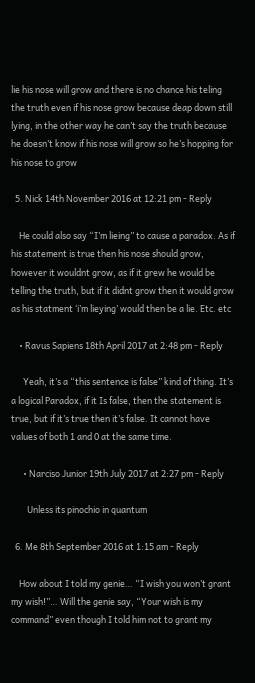lie his nose will grow and there is no chance his teling the truth even if his nose grow because deap down still lying, in the other way he can’t say the truth because he doesn’t know if his nose will grow so he’s hopping for his nose to grow

  5. Nick 14th November 2016 at 12:21 pm - Reply

    He could also say “I’m lieing” to cause a paradox. As if his statement is true then his nose should grow, however it wouldnt grow, as if it grew he would be telling the truth, but if it didnt grow then it would grow as his statment ‘i’m lieying’ would then be a lie. Etc. etc

    • Ravus Sapiens 18th April 2017 at 2:48 pm - Reply

      Yeah, it’s a “this sentence is false” kind of thing. It’s a logical Paradox, if it Is false, then the statement is true, but if it’s true then it’s false. It cannot have values of both 1 and 0 at the same time.

      • Narciso Junior 19th July 2017 at 2:27 pm - Reply

        Unless its pinochio in quantum

  6. Me 8th September 2016 at 1:15 am - Reply

    How about I told my genie… “I wish you won’t grant my wish!”… Will the genie say, “Your wish is my command” even though I told him not to grant my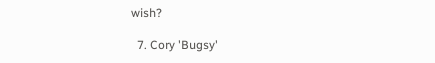wish?

  7. Cory 'Bugsy'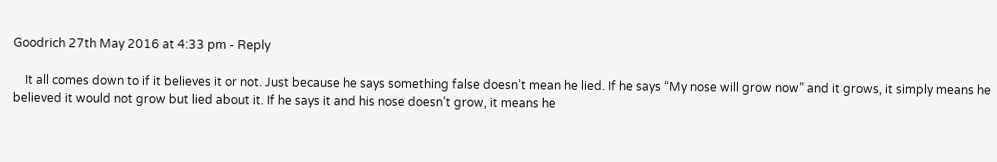Goodrich 27th May 2016 at 4:33 pm - Reply

    It all comes down to if it believes it or not. Just because he says something false doesn’t mean he lied. If he says “My nose will grow now” and it grows, it simply means he believed it would not grow but lied about it. If he says it and his nose doesn’t grow, it means he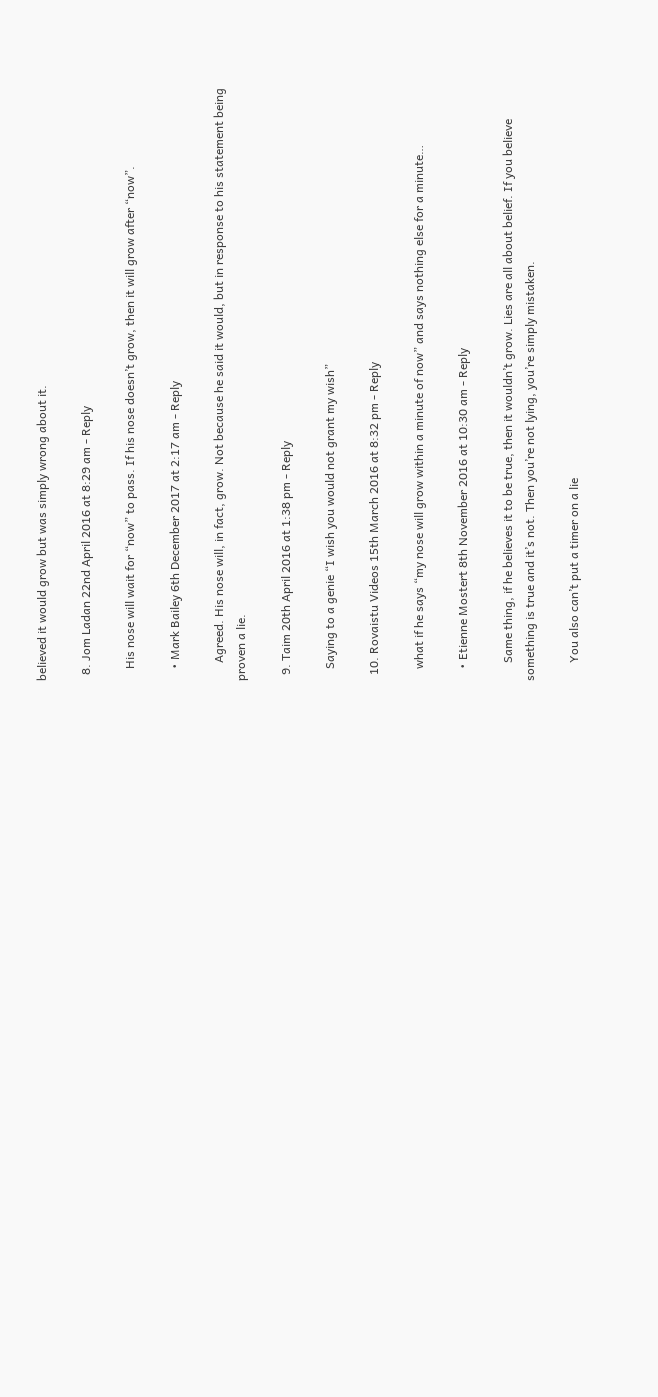believed it would grow but was simply wrong about it.

  8. Jom Ladan 22nd April 2016 at 8:29 am - Reply

    His nose will wait for “now” to pass. If his nose doesn’t grow, then it will grow after “now”.

    • Mark Bailey 6th December 2017 at 2:17 am - Reply

      Agreed. His nose will, in fact, grow. Not because he said it would, but in response to his statement being proven a lie.

  9. Taim 20th April 2016 at 1:38 pm - Reply

    Saying to a genie “I wish you would not grant my wish”

  10. Rovaistu Videos 15th March 2016 at 8:32 pm - Reply

    what if he says “my nose will grow within a minute of now” and says nothing else for a minute…

    • Etienne Mostert 8th November 2016 at 10:30 am - Reply

      Same thing, if he believes it to be true, then it wouldn’t grow. Lies are all about belief. If you believe something is true and it’s not. Then you’re not lying, you’re simply mistaken.

      You also can’t put a timer on a lie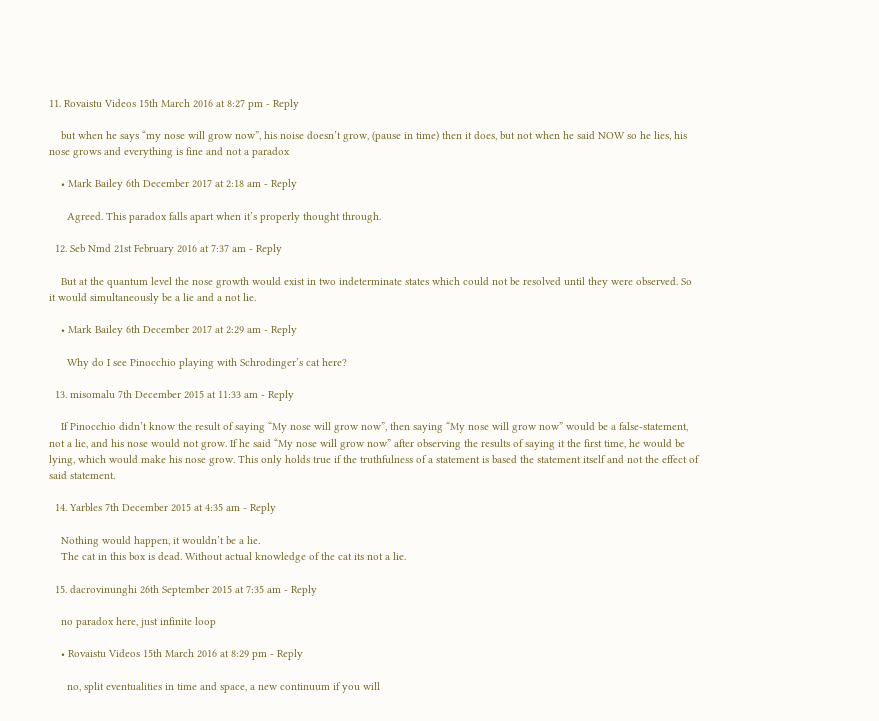11. Rovaistu Videos 15th March 2016 at 8:27 pm - Reply

    but when he says “my nose will grow now”, his noise doesn’t grow, (pause in time) then it does, but not when he said NOW so he lies, his nose grows and everything is fine and not a paradox

    • Mark Bailey 6th December 2017 at 2:18 am - Reply

      Agreed. This paradox falls apart when it’s properly thought through.

  12. Seb Nmd 21st February 2016 at 7:37 am - Reply

    But at the quantum level the nose growth would exist in two indeterminate states which could not be resolved until they were observed. So it would simultaneously be a lie and a not lie.

    • Mark Bailey 6th December 2017 at 2:29 am - Reply

      Why do I see Pinocchio playing with Schrodinger’s cat here?

  13. misomalu 7th December 2015 at 11:33 am - Reply

    If Pinocchio didn’t know the result of saying “My nose will grow now”, then saying “My nose will grow now” would be a false-statement, not a lie, and his nose would not grow. If he said “My nose will grow now” after observing the results of saying it the first time, he would be lying, which would make his nose grow. This only holds true if the truthfulness of a statement is based the statement itself and not the effect of said statement.

  14. Yarbles 7th December 2015 at 4:35 am - Reply

    Nothing would happen, it wouldn’t be a lie.
    The cat in this box is dead. Without actual knowledge of the cat its not a lie.

  15. dacrovinunghi 26th September 2015 at 7:35 am - Reply

    no paradox here, just infinite loop

    • Rovaistu Videos 15th March 2016 at 8:29 pm - Reply

      no, split eventualities in time and space, a new continuum if you will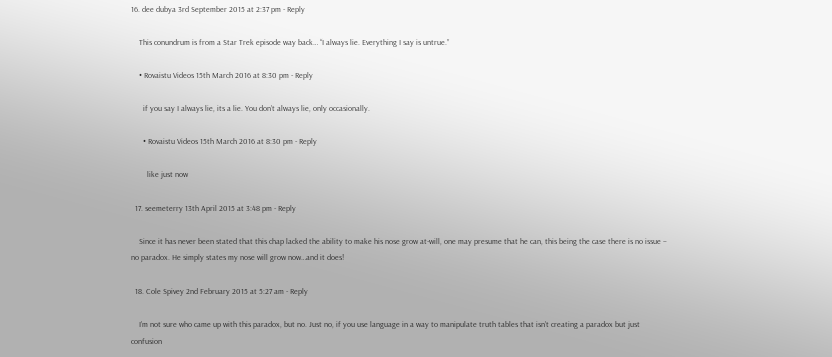16. dee dubya 3rd September 2015 at 2:37 pm - Reply

    This conundrum is from a Star Trek episode way back… “I always lie. Everything I say is untrue.”

    • Rovaistu Videos 15th March 2016 at 8:30 pm - Reply

      if you say I always lie, its a lie. You don’t always lie, only occasionally.

      • Rovaistu Videos 15th March 2016 at 8:30 pm - Reply

        like just now

  17. seemeterry 13th April 2015 at 3:48 pm - Reply

    Since it has never been stated that this chap lacked the ability to make his nose grow at-will, one may presume that he can, this being the case there is no issue – no paradox. He simply states my nose will grow now…and it does!

  18. Cole Spivey 2nd February 2015 at 5:27 am - Reply

    I’m not sure who came up with this paradox, but no. Just no, if you use language in a way to manipulate truth tables that isn’t creating a paradox but just confusion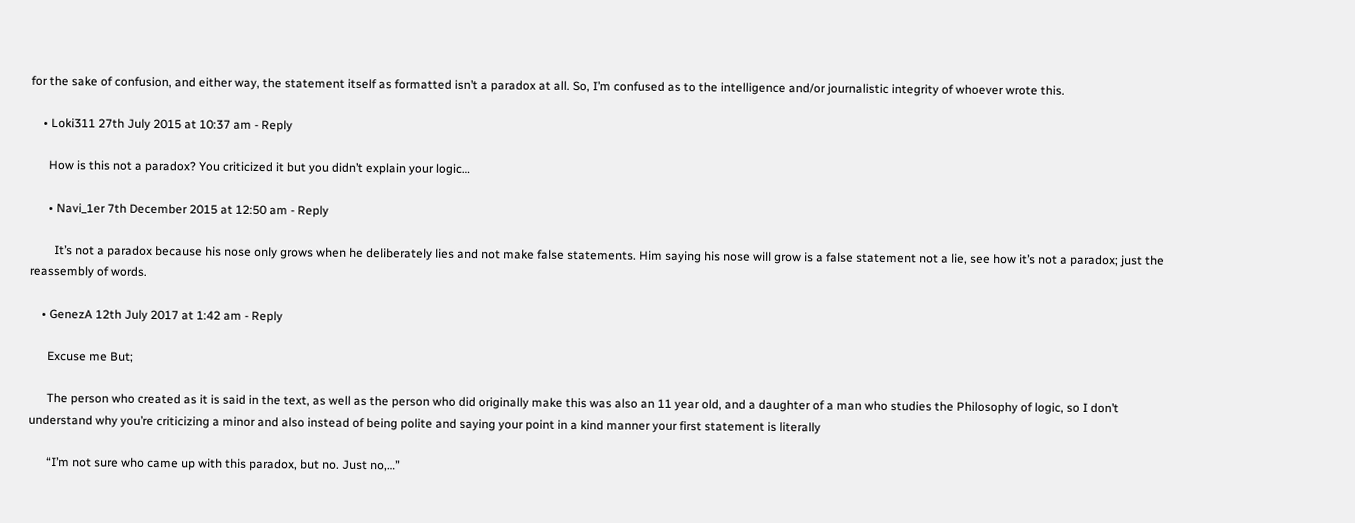for the sake of confusion, and either way, the statement itself as formatted isn’t a paradox at all. So, I’m confused as to the intelligence and/or journalistic integrity of whoever wrote this.

    • Loki311 27th July 2015 at 10:37 am - Reply

      How is this not a paradox? You criticized it but you didn’t explain your logic…

      • Navi_1er 7th December 2015 at 12:50 am - Reply

        It’s not a paradox because his nose only grows when he deliberately lies and not make false statements. Him saying his nose will grow is a false statement not a lie, see how it’s not a paradox; just the reassembly of words.

    • GenezA 12th July 2017 at 1:42 am - Reply

      Excuse me But;

      The person who created as it is said in the text, as well as the person who did originally make this was also an 11 year old, and a daughter of a man who studies the Philosophy of logic, so I don’t understand why you’re criticizing a minor and also instead of being polite and saying your point in a kind manner your first statement is literally

      “I’m not sure who came up with this paradox, but no. Just no,…”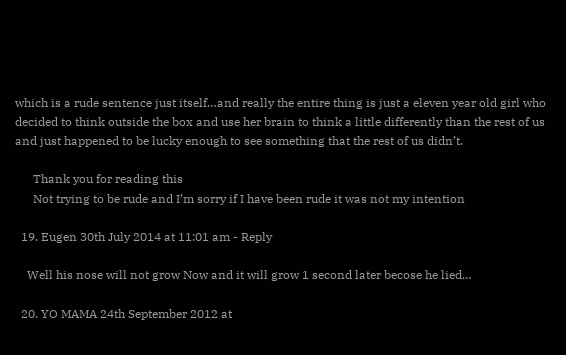which is a rude sentence just itself…and really the entire thing is just a eleven year old girl who decided to think outside the box and use her brain to think a little differently than the rest of us and just happened to be lucky enough to see something that the rest of us didn’t.

      Thank you for reading this
      Not trying to be rude and I’m sorry if I have been rude it was not my intention

  19. Eugen 30th July 2014 at 11:01 am - Reply

    Well his nose will not grow Now and it will grow 1 second later becose he lied…

  20. YO MAMA 24th September 2012 at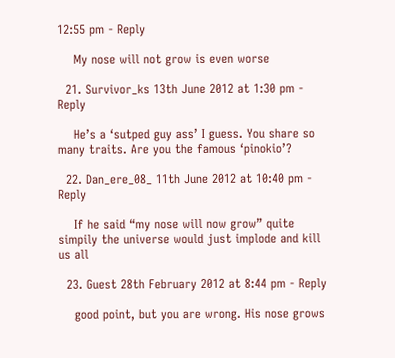12:55 pm - Reply

    My nose will not grow is even worse

  21. Survivor_ks 13th June 2012 at 1:30 pm - Reply

    He’s a ‘sutped guy ass’ I guess. You share so many traits. Are you the famous ‘pinokio’?

  22. Dan_ere_08_ 11th June 2012 at 10:40 pm - Reply

    If he said “my nose will now grow” quite simpily the universe would just implode and kill us all

  23. Guest 28th February 2012 at 8:44 pm - Reply

    good point, but you are wrong. His nose grows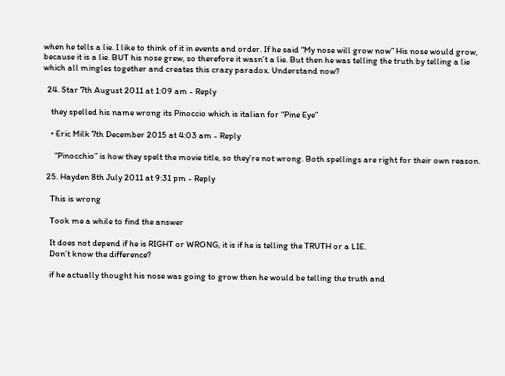when he tells a lie. I like to think of it in events and order. If he said “My nose will grow now” His nose would grow, because it is a lie. BUT his nose grew, so therefore it wasn’t a lie. But then he was telling the truth by telling a lie which all mingles together and creates this crazy paradox. Understand now?

  24. Star 7th August 2011 at 1:09 am - Reply

    they spelled his name wrong its Pinoccio which is italian for “Pine Eye”

    • Eric Milk 7th December 2015 at 4:03 am - Reply

      “Pinocchio” is how they spelt the movie title, so they’re not wrong. Both spellings are right for their own reason.

  25. Hayden 8th July 2011 at 9:31 pm - Reply

    This is wrong

    Took me a while to find the answer

    It does not depend if he is RIGHT or WRONG, it is if he is telling the TRUTH or a LIE.
    Don’t know the difference?

    if he actually thought his nose was going to grow then he would be telling the truth and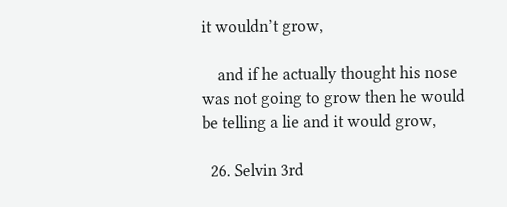it wouldn’t grow,

    and if he actually thought his nose was not going to grow then he would be telling a lie and it would grow,

  26. Selvin 3rd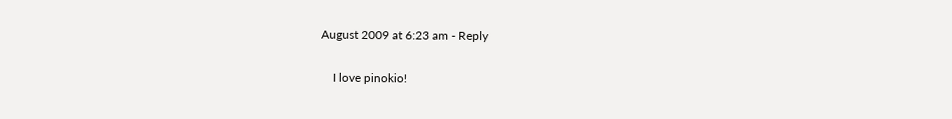August 2009 at 6:23 am - Reply

    I love pinokio!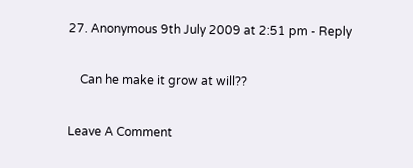27. Anonymous 9th July 2009 at 2:51 pm - Reply

    Can he make it grow at will??

Leave A Comment